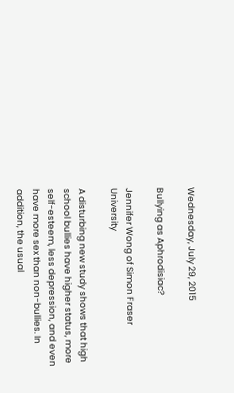Wednesday, July 29, 2015

Bullying as Aphrodisiac?

Jennifer Wong of Simon Fraser University

A disturbing new study shows that high school bullies have higher status, more self-esteem, less depression, and even have more sex than non-bullies. In addition, the usual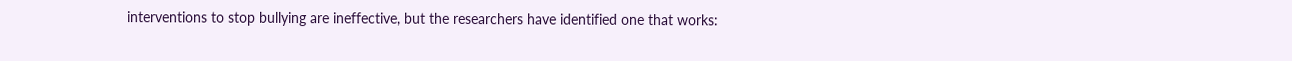interventions to stop bullying are ineffective, but the researchers have identified one that works: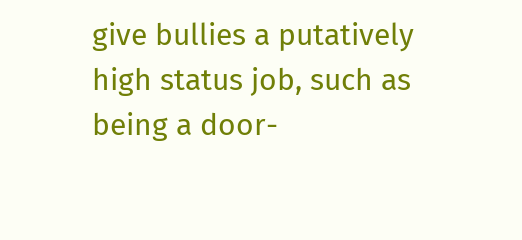give bullies a putatively high status job, such as being a door-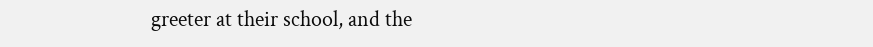greeter at their school, and the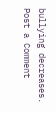bullying decreases.
Post a Comment